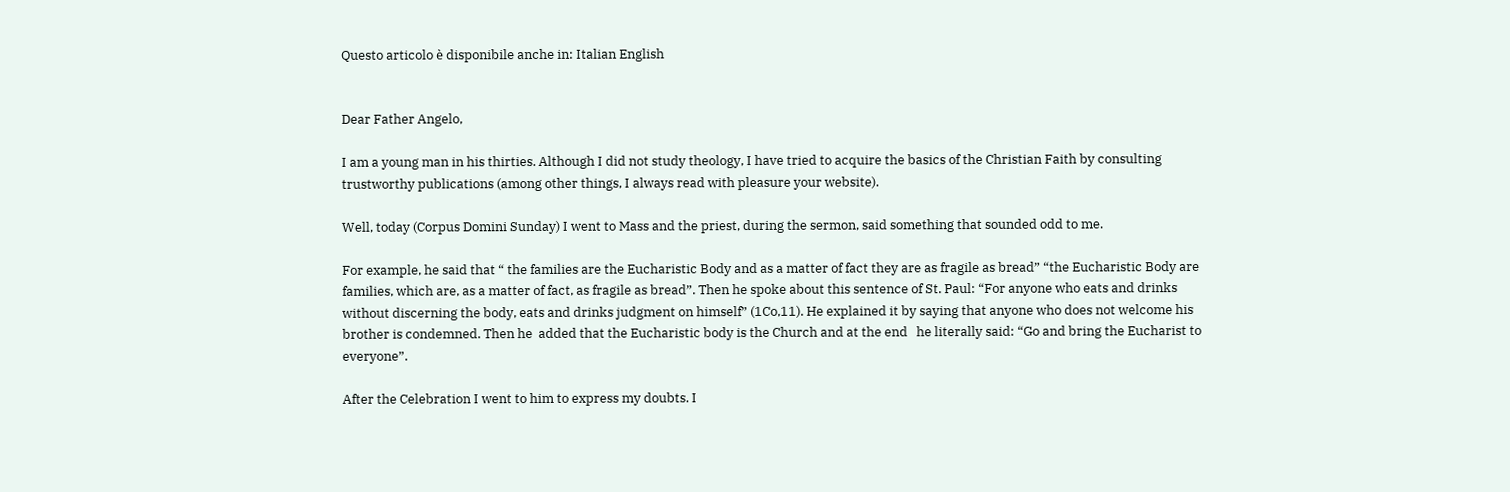Questo articolo è disponibile anche in: Italian English


Dear Father Angelo,

I am a young man in his thirties. Although I did not study theology, I have tried to acquire the basics of the Christian Faith by consulting trustworthy publications (among other things, I always read with pleasure your website).

Well, today (Corpus Domini Sunday) I went to Mass and the priest, during the sermon, said something that sounded odd to me.

For example, he said that “ the families are the Eucharistic Body and as a matter of fact they are as fragile as bread” “the Eucharistic Body are families, which are, as a matter of fact, as fragile as bread”. Then he spoke about this sentence of St. Paul: “For anyone who eats and drinks without discerning the body, eats and drinks judgment on himself” (1Co,11). He explained it by saying that anyone who does not welcome his brother is condemned. Then he  added that the Eucharistic body is the Church and at the end   he literally said: “Go and bring the Eucharist to everyone”.

After the Celebration I went to him to express my doubts. I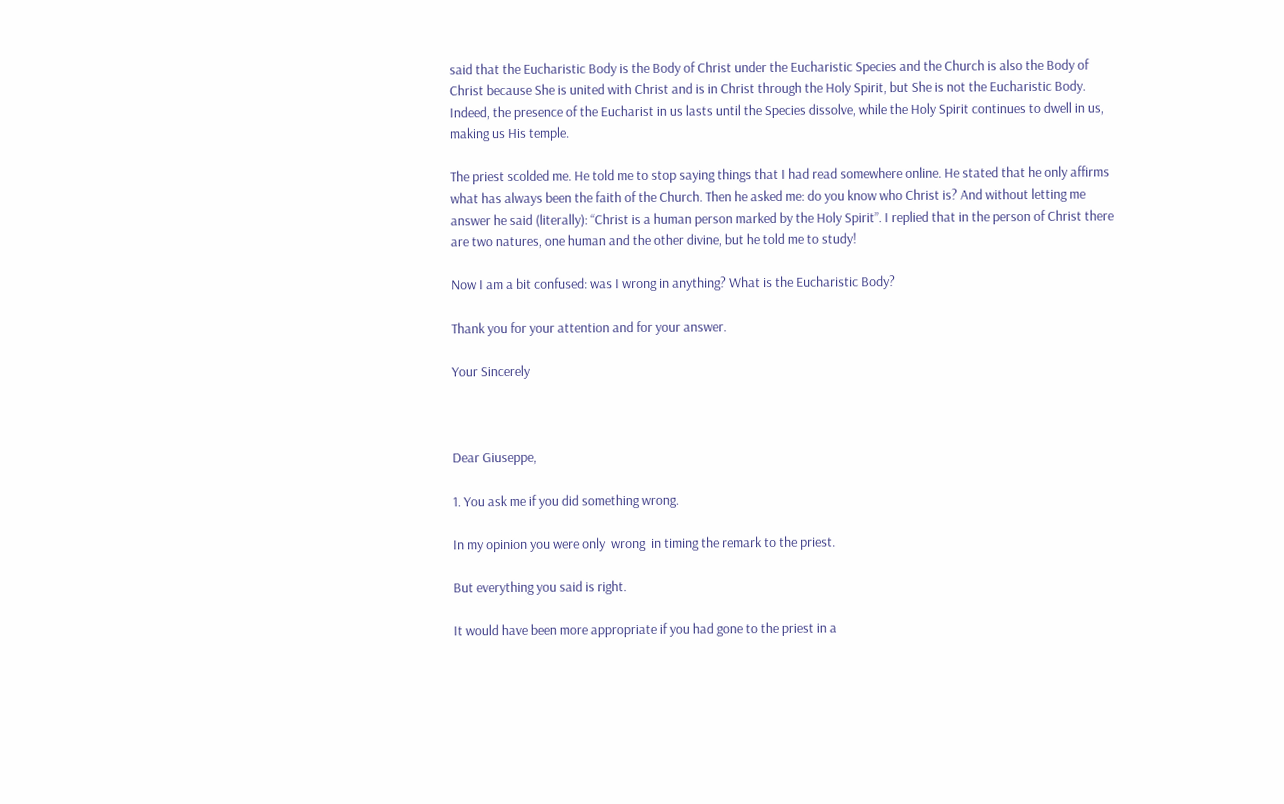said that the Eucharistic Body is the Body of Christ under the Eucharistic Species and the Church is also the Body of Christ because She is united with Christ and is in Christ through the Holy Spirit, but She is not the Eucharistic Body. Indeed, the presence of the Eucharist in us lasts until the Species dissolve, while the Holy Spirit continues to dwell in us, making us His temple.

The priest scolded me. He told me to stop saying things that I had read somewhere online. He stated that he only affirms what has always been the faith of the Church. Then he asked me: do you know who Christ is? And without letting me answer he said (literally): “Christ is a human person marked by the Holy Spirit”. I replied that in the person of Christ there are two natures, one human and the other divine, but he told me to study!

Now I am a bit confused: was I wrong in anything? What is the Eucharistic Body?

Thank you for your attention and for your answer.

Your Sincerely



Dear Giuseppe,

1. You ask me if you did something wrong.

In my opinion you were only  wrong  in timing the remark to the priest.

But everything you said is right.

It would have been more appropriate if you had gone to the priest in a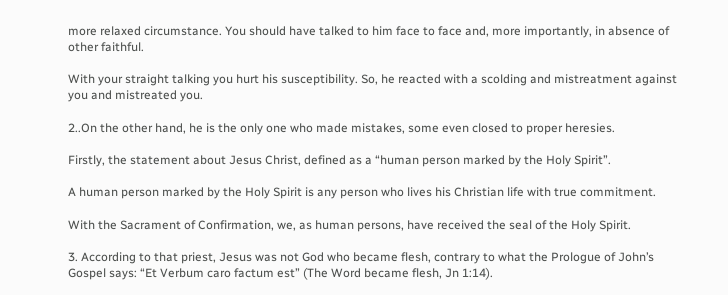more relaxed circumstance. You should have talked to him face to face and, more importantly, in absence of other faithful.

With your straight talking you hurt his susceptibility. So, he reacted with a scolding and mistreatment against you and mistreated you.

2..On the other hand, he is the only one who made mistakes, some even closed to proper heresies.

Firstly, the statement about Jesus Christ, defined as a “human person marked by the Holy Spirit”.

A human person marked by the Holy Spirit is any person who lives his Christian life with true commitment.

With the Sacrament of Confirmation, we, as human persons, have received the seal of the Holy Spirit.

3. According to that priest, Jesus was not God who became flesh, contrary to what the Prologue of John’s Gospel says: “Et Verbum caro factum est” (The Word became flesh, Jn 1:14).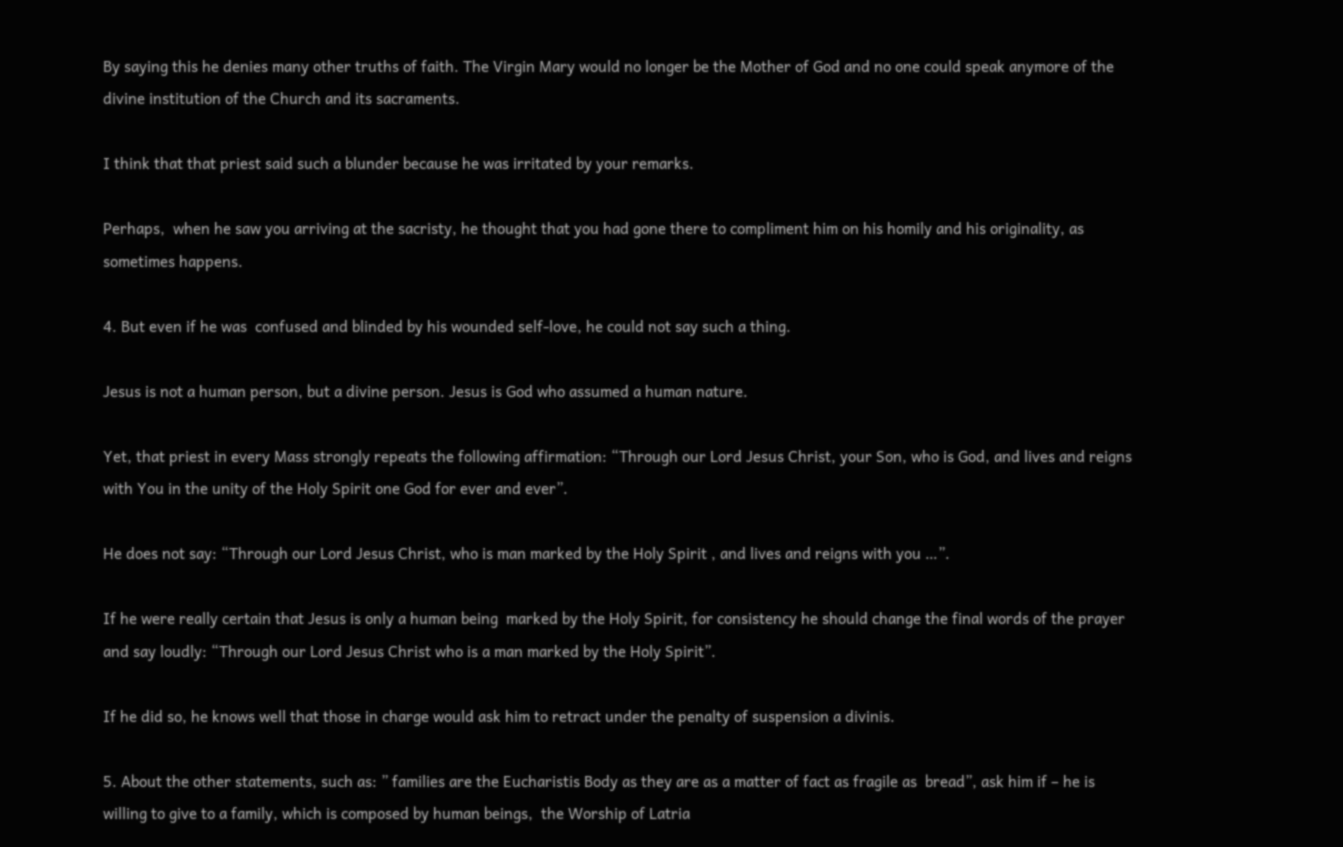By saying this he denies many other truths of faith. The Virgin Mary would no longer be the Mother of God and no one could speak anymore of the divine institution of the Church and its sacraments.

I think that that priest said such a blunder because he was irritated by your remarks.

Perhaps,  when he saw you arriving at the sacristy, he thought that you had gone there to compliment him on his homily and his originality, as sometimes happens.

4. But even if he was  confused and blinded by his wounded self-love, he could not say such a thing.

Jesus is not a human person, but a divine person. Jesus is God who assumed a human nature.

Yet, that priest in every Mass strongly repeats the following affirmation: “Through our Lord Jesus Christ, your Son, who is God, and lives and reigns with You in the unity of the Holy Spirit one God for ever and ever”.

He does not say: “Through our Lord Jesus Christ, who is man marked by the Holy Spirit , and lives and reigns with you …”.

If he were really certain that Jesus is only a human being  marked by the Holy Spirit, for consistency he should change the final words of the prayer and say loudly: “Through our Lord Jesus Christ who is a man marked by the Holy Spirit”.

If he did so, he knows well that those in charge would ask him to retract under the penalty of suspension a divinis.

5. About the other statements, such as: ” families are the Eucharistis Body as they are as a matter of fact as fragile as  bread”, ask him if – he is willing to give to a family, which is composed by human beings,  the Worship of Latria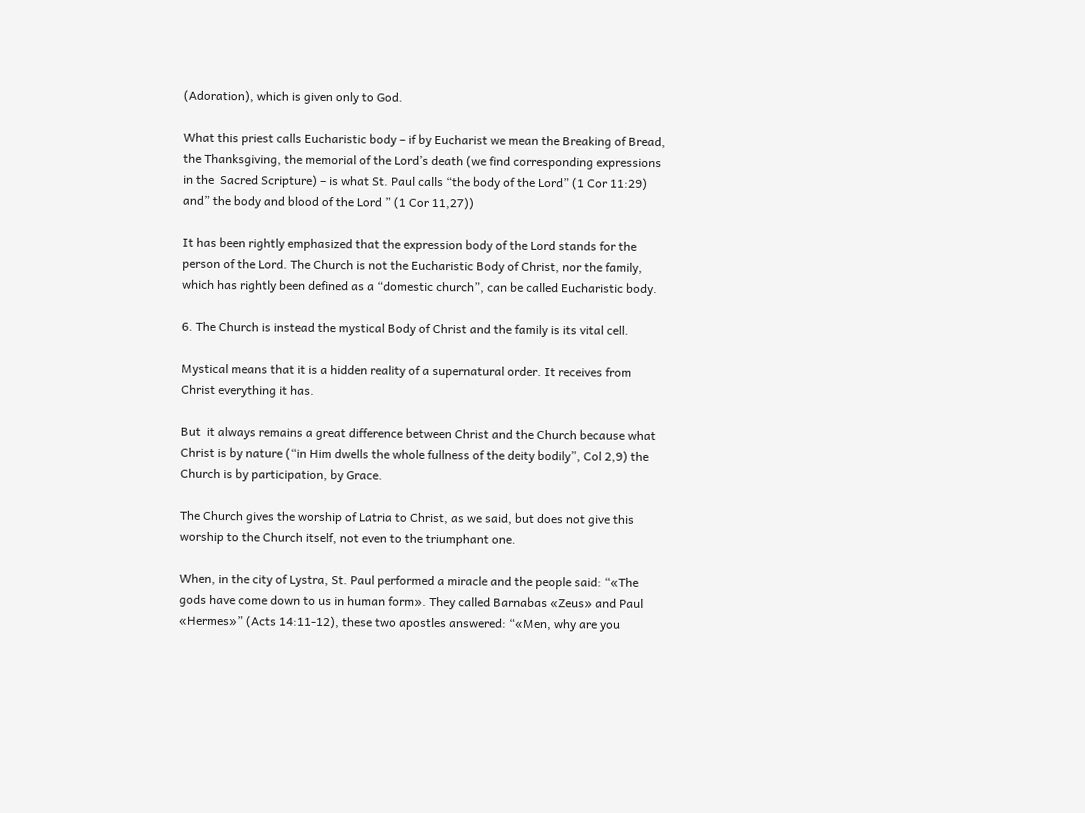(Adoration), which is given only to God.

What this priest calls Eucharistic body – if by Eucharist we mean the Breaking of Bread, the Thanksgiving, the memorial of the Lord’s death (we find corresponding expressions in the  Sacred Scripture) – is what St. Paul calls “the body of the Lord” (1 Cor 11:29) and” the body and blood of the Lord ” (1 Cor 11,27))

It has been rightly emphasized that the expression body of the Lord stands for the person of the Lord. The Church is not the Eucharistic Body of Christ, nor the family, which has rightly been defined as a “domestic church”, can be called Eucharistic body.

6. The Church is instead the mystical Body of Christ and the family is its vital cell.

Mystical means that it is a hidden reality of a supernatural order. It receives from Christ everything it has.

But  it always remains a great difference between Christ and the Church because what Christ is by nature (“in Him dwells the whole fullness of the deity bodily”, Col 2,9) the Church is by participation, by Grace.

The Church gives the worship of Latria to Christ, as we said, but does not give this worship to the Church itself, not even to the triumphant one.

When, in the city of Lystra, St. Paul performed a miracle and the people said: “«The gods have come down to us in human form». They called Barnabas «Zeus» and Paul «Hermes»” (Acts 14:11-12), these two apostles answered: “«Men, why are you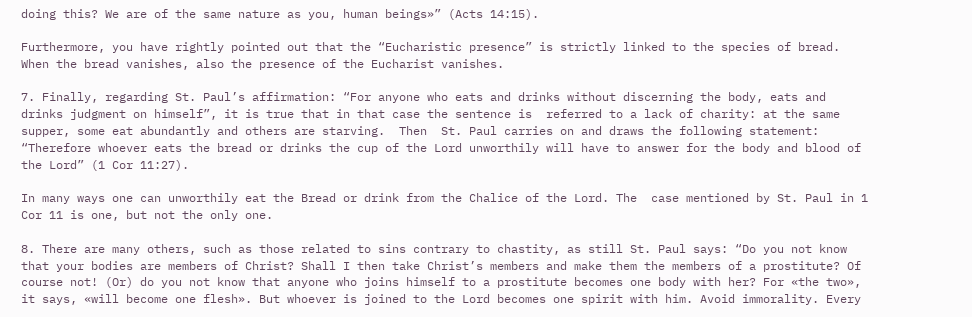doing this? We are of the same nature as you, human beings»” (Acts 14:15).

Furthermore, you have rightly pointed out that the “Eucharistic presence” is strictly linked to the species of bread. When the bread vanishes, also the presence of the Eucharist vanishes.

7. Finally, regarding St. Paul’s affirmation: “For anyone who eats and drinks without discerning the body, eats and drinks judgment on himself”, it is true that in that case the sentence is  referred to a lack of charity: at the same supper, some eat abundantly and others are starving.  Then  St. Paul carries on and draws the following statement: “Therefore whoever eats the bread or drinks the cup of the Lord unworthily will have to answer for the body and blood of the Lord” (1 Cor 11:27).

In many ways one can unworthily eat the Bread or drink from the Chalice of the Lord. The  case mentioned by St. Paul in 1 Cor 11 is one, but not the only one.

8. There are many others, such as those related to sins contrary to chastity, as still St. Paul says: “Do you not know that your bodies are members of Christ? Shall I then take Christ’s members and make them the members of a prostitute? Of course not! (Or) do you not know that anyone who joins himself to a prostitute becomes one body with her? For «the two», it says, «will become one flesh». But whoever is joined to the Lord becomes one spirit with him. Avoid immorality. Every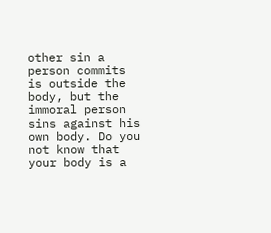other sin a person commits is outside the body, but the immoral person sins against his own body. Do you not know that your body is a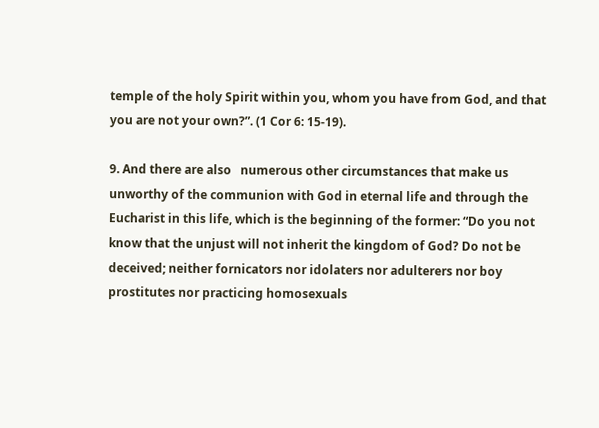temple of the holy Spirit within you, whom you have from God, and that you are not your own?”. (1 Cor 6: 15-19).

9. And there are also   numerous other circumstances that make us unworthy of the communion with God in eternal life and through the Eucharist in this life, which is the beginning of the former: “Do you not know that the unjust will not inherit the kingdom of God? Do not be deceived; neither fornicators nor idolaters nor adulterers nor boy prostitutes nor practicing homosexuals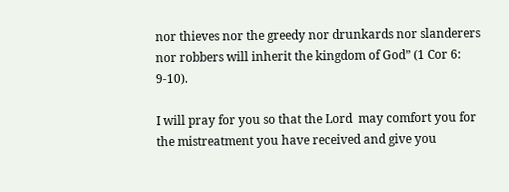nor thieves nor the greedy nor drunkards nor slanderers nor robbers will inherit the kingdom of God” (1 Cor 6: 9-10).

I will pray for you so that the Lord  may comfort you for the mistreatment you have received and give you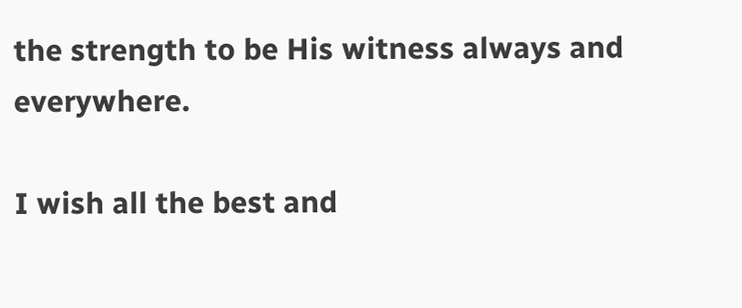the strength to be His witness always and everywhere.

I wish all the best and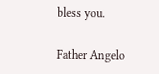bless you.

Father Angelo